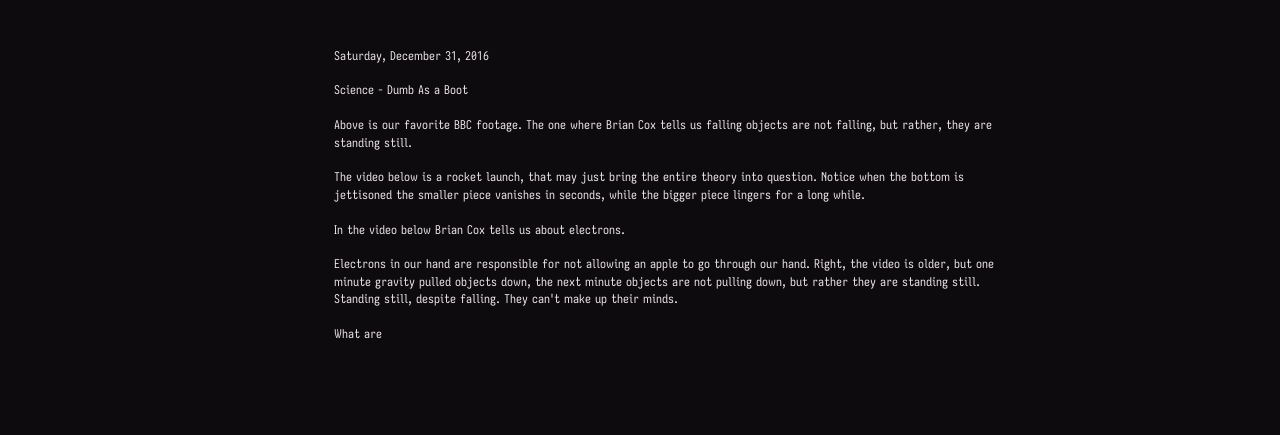Saturday, December 31, 2016

Science - Dumb As a Boot

Above is our favorite BBC footage. The one where Brian Cox tells us falling objects are not falling, but rather, they are standing still.

The video below is a rocket launch, that may just bring the entire theory into question. Notice when the bottom is jettisoned the smaller piece vanishes in seconds, while the bigger piece lingers for a long while.

In the video below Brian Cox tells us about electrons.

Electrons in our hand are responsible for not allowing an apple to go through our hand. Right, the video is older, but one minute gravity pulled objects down, the next minute objects are not pulling down, but rather they are standing still. Standing still, despite falling. They can't make up their minds.

What are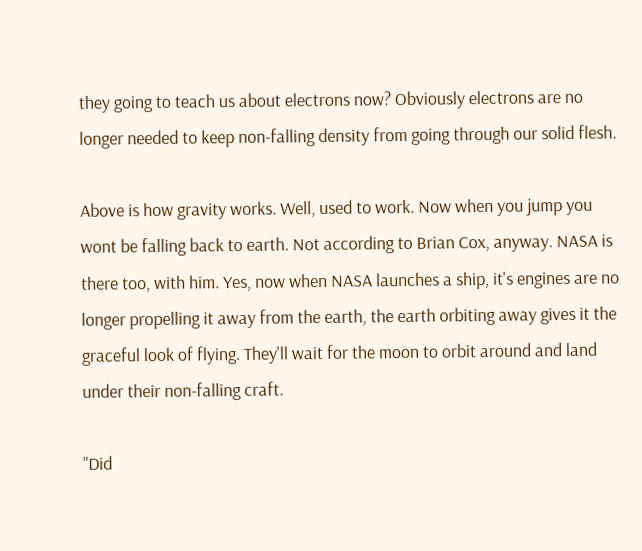they going to teach us about electrons now? Obviously electrons are no longer needed to keep non-falling density from going through our solid flesh.

Above is how gravity works. Well, used to work. Now when you jump you wont be falling back to earth. Not according to Brian Cox, anyway. NASA is there too, with him. Yes, now when NASA launches a ship, it's engines are no longer propelling it away from the earth, the earth orbiting away gives it the graceful look of flying. They'll wait for the moon to orbit around and land under their non-falling craft.

"Did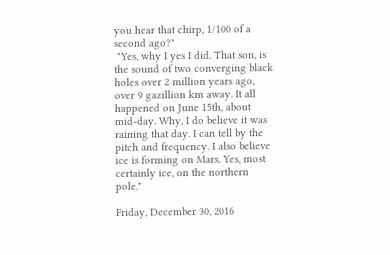you hear that chirp, 1/100 of a second ago?"
 "Yes, why I yes I did. That son, is the sound of two converging black holes over 2 million years ago, over 9 gazillion km away. It all happened on June 15th, about mid-day. Why, I do believe it was raining that day. I can tell by the pitch and frequency. I also believe ice is forming on Mars. Yes, most certainly ice, on the northern pole."

Friday, December 30, 2016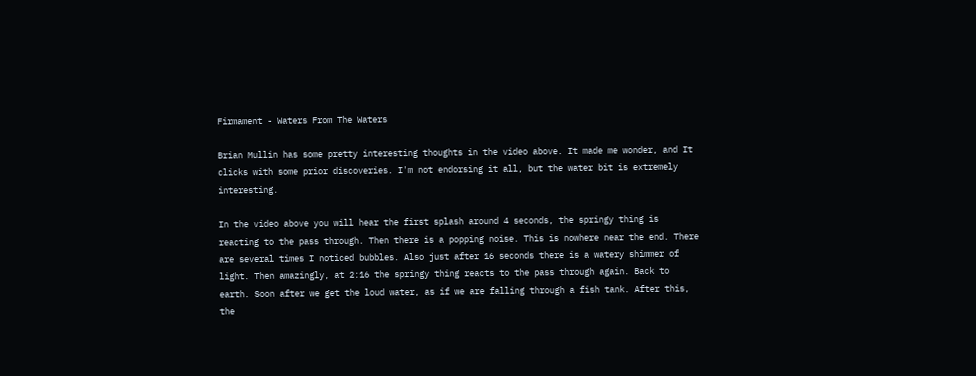Firmament - Waters From The Waters

Brian Mullin has some pretty interesting thoughts in the video above. It made me wonder, and It clicks with some prior discoveries. I'm not endorsing it all, but the water bit is extremely interesting.

In the video above you will hear the first splash around 4 seconds, the springy thing is reacting to the pass through. Then there is a popping noise. This is nowhere near the end. There are several times I noticed bubbles. Also just after 16 seconds there is a watery shimmer of light. Then amazingly, at 2:16 the springy thing reacts to the pass through again. Back to earth. Soon after we get the loud water, as if we are falling through a fish tank. After this, the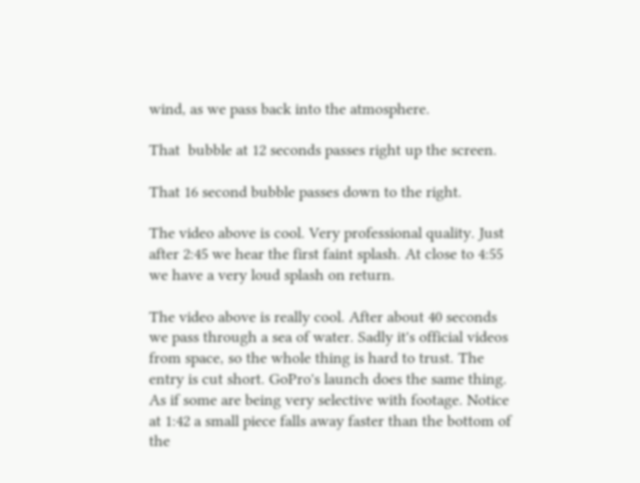wind, as we pass back into the atmosphere.

That  bubble at 12 seconds passes right up the screen.

That 16 second bubble passes down to the right.

The video above is cool. Very professional quality. Just after 2:45 we hear the first faint splash. At close to 4:55 we have a very loud splash on return.

The video above is really cool. After about 40 seconds we pass through a sea of water. Sadly it's official videos from space, so the whole thing is hard to trust. The entry is cut short. GoPro's launch does the same thing. As if some are being very selective with footage. Notice at 1:42 a small piece falls away faster than the bottom of the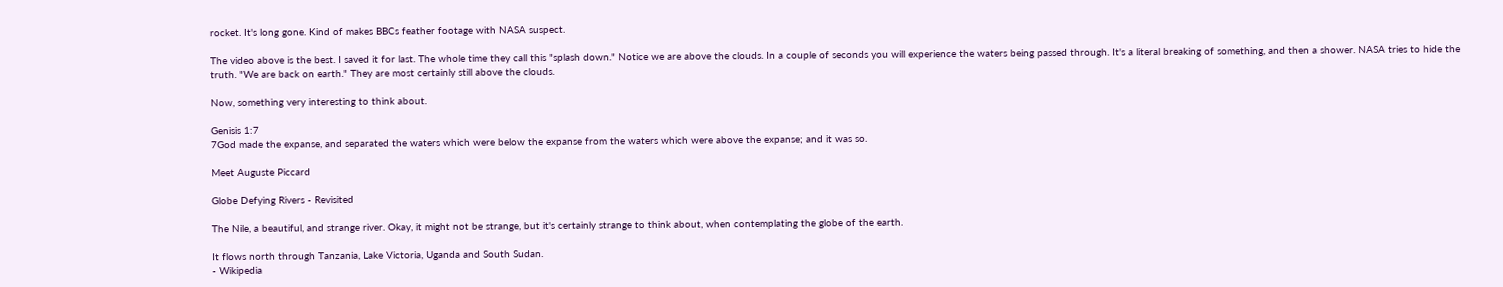rocket. It's long gone. Kind of makes BBCs feather footage with NASA suspect.

The video above is the best. I saved it for last. The whole time they call this "splash down." Notice we are above the clouds. In a couple of seconds you will experience the waters being passed through. It's a literal breaking of something, and then a shower. NASA tries to hide the truth. "We are back on earth." They are most certainly still above the clouds.

Now, something very interesting to think about.

Genisis 1:7
7God made the expanse, and separated the waters which were below the expanse from the waters which were above the expanse; and it was so.

Meet Auguste Piccard

Globe Defying Rivers - Revisited

The Nile, a beautiful, and strange river. Okay, it might not be strange, but it's certainly strange to think about, when contemplating the globe of the earth.

It flows north through Tanzania, Lake Victoria, Uganda and South Sudan.
- Wikipedia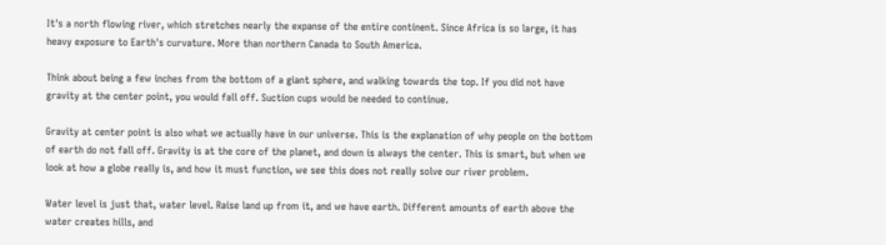It's a north flowing river, which stretches nearly the expanse of the entire continent. Since Africa is so large, it has heavy exposure to Earth's curvature. More than northern Canada to South America.

Think about being a few inches from the bottom of a giant sphere, and walking towards the top. If you did not have gravity at the center point, you would fall off. Suction cups would be needed to continue.

Gravity at center point is also what we actually have in our universe. This is the explanation of why people on the bottom of earth do not fall off. Gravity is at the core of the planet, and down is always the center. This is smart, but when we look at how a globe really is, and how it must function, we see this does not really solve our river problem.

Water level is just that, water level. Raise land up from it, and we have earth. Different amounts of earth above the water creates hills, and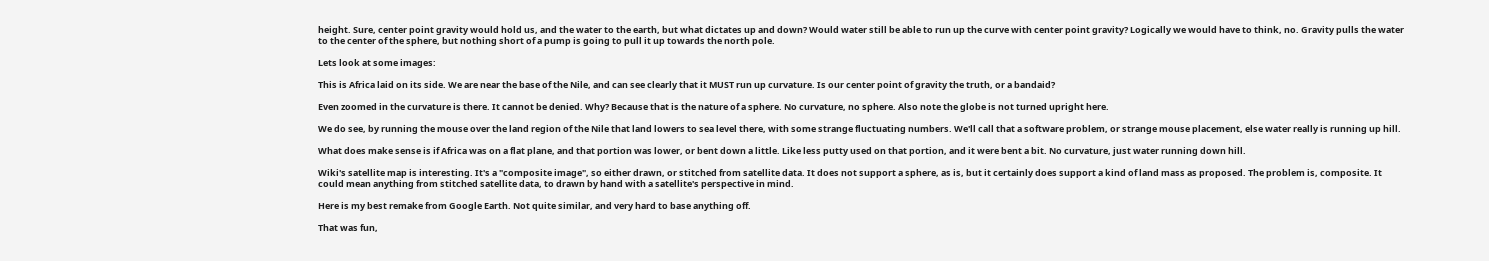height. Sure, center point gravity would hold us, and the water to the earth, but what dictates up and down? Would water still be able to run up the curve with center point gravity? Logically we would have to think, no. Gravity pulls the water to the center of the sphere, but nothing short of a pump is going to pull it up towards the north pole.

Lets look at some images:

This is Africa laid on its side. We are near the base of the Nile, and can see clearly that it MUST run up curvature. Is our center point of gravity the truth, or a bandaid?

Even zoomed in the curvature is there. It cannot be denied. Why? Because that is the nature of a sphere. No curvature, no sphere. Also note the globe is not turned upright here.

We do see, by running the mouse over the land region of the Nile that land lowers to sea level there, with some strange fluctuating numbers. We'll call that a software problem, or strange mouse placement, else water really is running up hill.

What does make sense is if Africa was on a flat plane, and that portion was lower, or bent down a little. Like less putty used on that portion, and it were bent a bit. No curvature, just water running down hill.

Wiki's satellite map is interesting. It's a "composite image", so either drawn, or stitched from satellite data. It does not support a sphere, as is, but it certainly does support a kind of land mass as proposed. The problem is, composite. It could mean anything from stitched satellite data, to drawn by hand with a satellite's perspective in mind.

Here is my best remake from Google Earth. Not quite similar, and very hard to base anything off.

That was fun,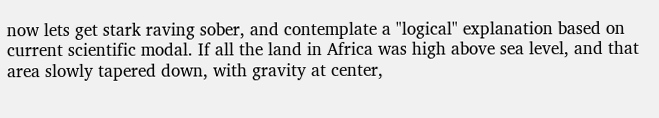now lets get stark raving sober, and contemplate a "logical" explanation based on current scientific modal. If all the land in Africa was high above sea level, and that area slowly tapered down, with gravity at center,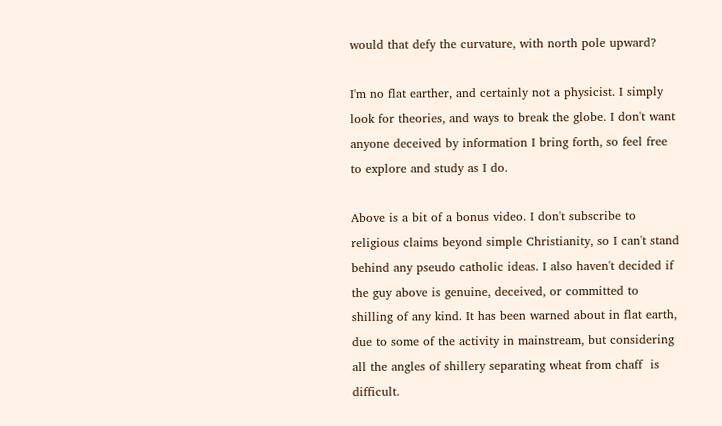would that defy the curvature, with north pole upward?

I'm no flat earther, and certainly not a physicist. I simply look for theories, and ways to break the globe. I don't want anyone deceived by information I bring forth, so feel free to explore and study as I do.

Above is a bit of a bonus video. I don't subscribe to religious claims beyond simple Christianity, so I can't stand behind any pseudo catholic ideas. I also haven't decided if the guy above is genuine, deceived, or committed to shilling of any kind. It has been warned about in flat earth, due to some of the activity in mainstream, but considering all the angles of shillery separating wheat from chaff  is difficult.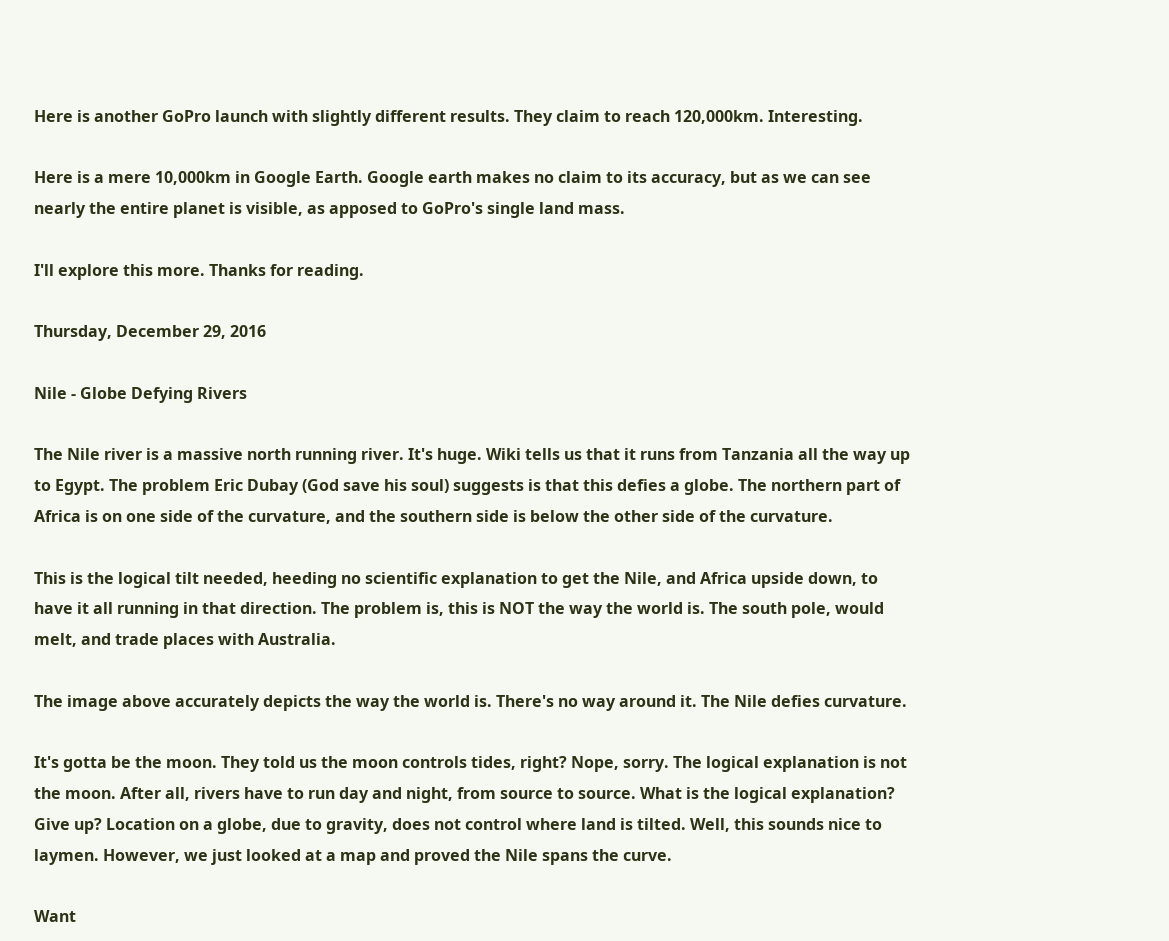Here is another GoPro launch with slightly different results. They claim to reach 120,000km. Interesting.

Here is a mere 10,000km in Google Earth. Google earth makes no claim to its accuracy, but as we can see nearly the entire planet is visible, as apposed to GoPro's single land mass.

I'll explore this more. Thanks for reading.

Thursday, December 29, 2016

Nile - Globe Defying Rivers

The Nile river is a massive north running river. It's huge. Wiki tells us that it runs from Tanzania all the way up to Egypt. The problem Eric Dubay (God save his soul) suggests is that this defies a globe. The northern part of Africa is on one side of the curvature, and the southern side is below the other side of the curvature.

This is the logical tilt needed, heeding no scientific explanation to get the Nile, and Africa upside down, to have it all running in that direction. The problem is, this is NOT the way the world is. The south pole, would melt, and trade places with Australia.

The image above accurately depicts the way the world is. There's no way around it. The Nile defies curvature.

It's gotta be the moon. They told us the moon controls tides, right? Nope, sorry. The logical explanation is not the moon. After all, rivers have to run day and night, from source to source. What is the logical explanation? Give up? Location on a globe, due to gravity, does not control where land is tilted. Well, this sounds nice to laymen. However, we just looked at a map and proved the Nile spans the curve.

Want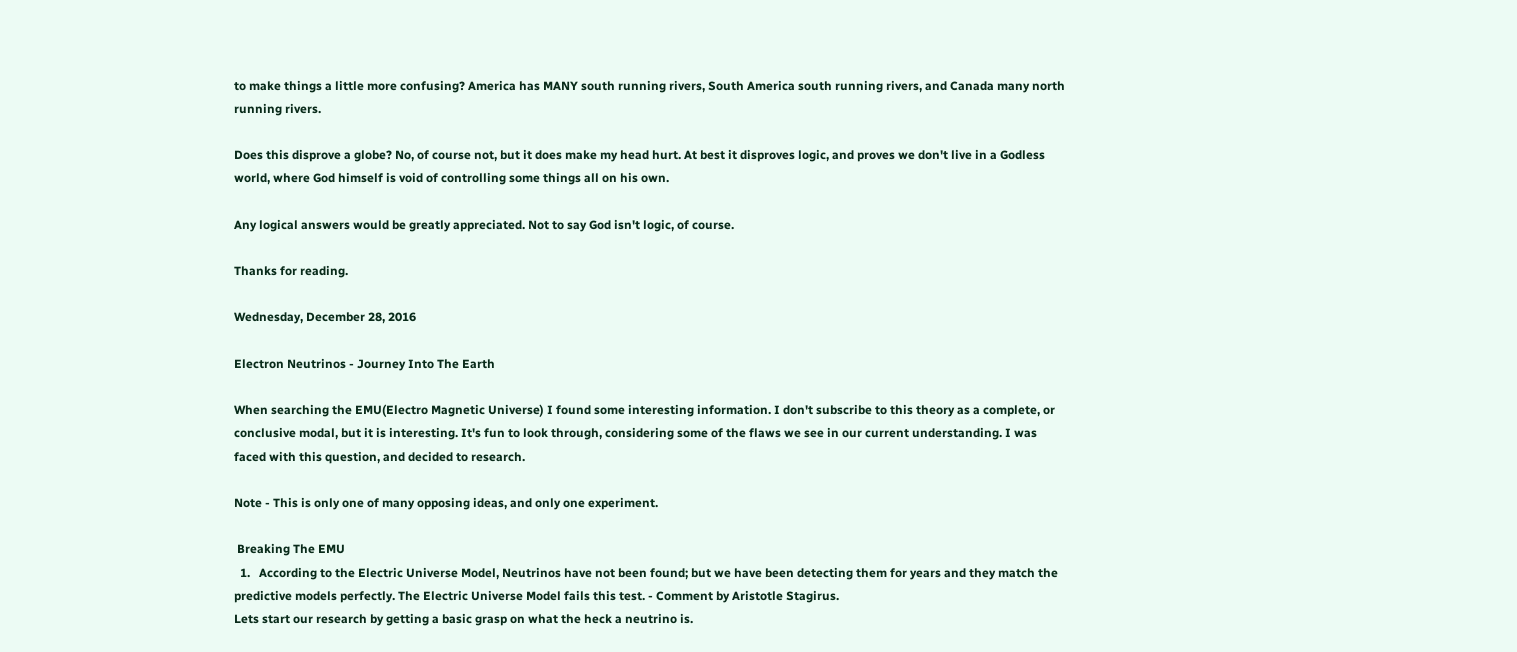to make things a little more confusing? America has MANY south running rivers, South America south running rivers, and Canada many north running rivers.

Does this disprove a globe? No, of course not, but it does make my head hurt. At best it disproves logic, and proves we don't live in a Godless world, where God himself is void of controlling some things all on his own.

Any logical answers would be greatly appreciated. Not to say God isn't logic, of course.

Thanks for reading.

Wednesday, December 28, 2016

Electron Neutrinos - Journey Into The Earth

When searching the EMU(Electro Magnetic Universe) I found some interesting information. I don't subscribe to this theory as a complete, or conclusive modal, but it is interesting. It's fun to look through, considering some of the flaws we see in our current understanding. I was faced with this question, and decided to research.

Note - This is only one of many opposing ideas, and only one experiment.

 Breaking The EMU
  1.   According to the Electric Universe Model, Neutrinos have not been found; but we have been detecting them for years and they match the predictive models perfectly. The Electric Universe Model fails this test. - Comment by Aristotle Stagirus.
Lets start our research by getting a basic grasp on what the heck a neutrino is.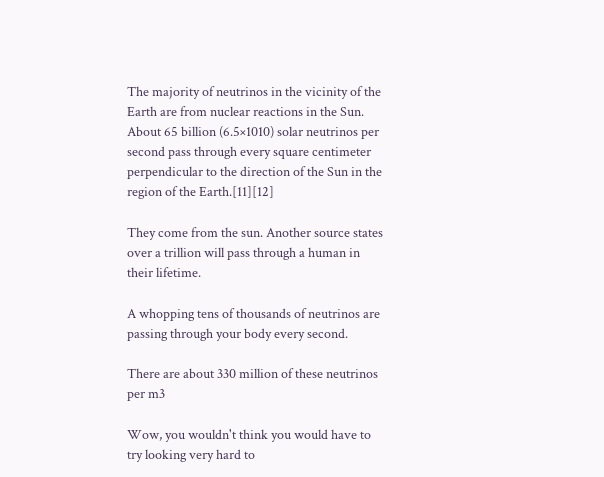The majority of neutrinos in the vicinity of the Earth are from nuclear reactions in the Sun. About 65 billion (6.5×1010) solar neutrinos per second pass through every square centimeter perpendicular to the direction of the Sun in the region of the Earth.[11][12]

They come from the sun. Another source states over a trillion will pass through a human in their lifetime.

A whopping tens of thousands of neutrinos are passing through your body every second.

There are about 330 million of these neutrinos per m3

Wow, you wouldn't think you would have to try looking very hard to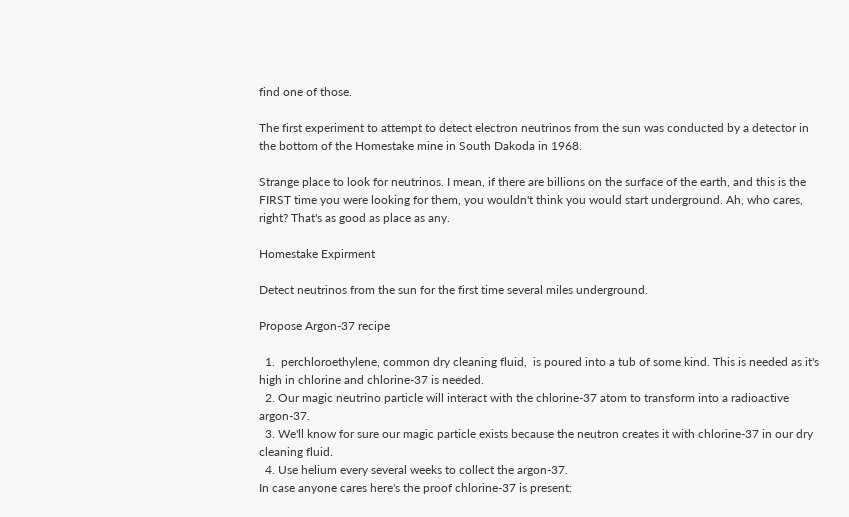find one of those.

The first experiment to attempt to detect electron neutrinos from the sun was conducted by a detector in the bottom of the Homestake mine in South Dakoda in 1968.

Strange place to look for neutrinos. I mean, if there are billions on the surface of the earth, and this is the FIRST time you were looking for them, you wouldn't think you would start underground. Ah, who cares, right? That's as good as place as any.

Homestake Expirment

Detect neutrinos from the sun for the first time several miles underground.

Propose Argon-37 recipe

  1.  perchloroethylene, common dry cleaning fluid,  is poured into a tub of some kind. This is needed as it's high in chlorine and chlorine-37 is needed.
  2. Our magic neutrino particle will interact with the chlorine-37 atom to transform into a radioactive argon-37.
  3. We'll know for sure our magic particle exists because the neutron creates it with chlorine-37 in our dry cleaning fluid.
  4. Use helium every several weeks to collect the argon-37.
In case anyone cares here's the proof chlorine-37 is present: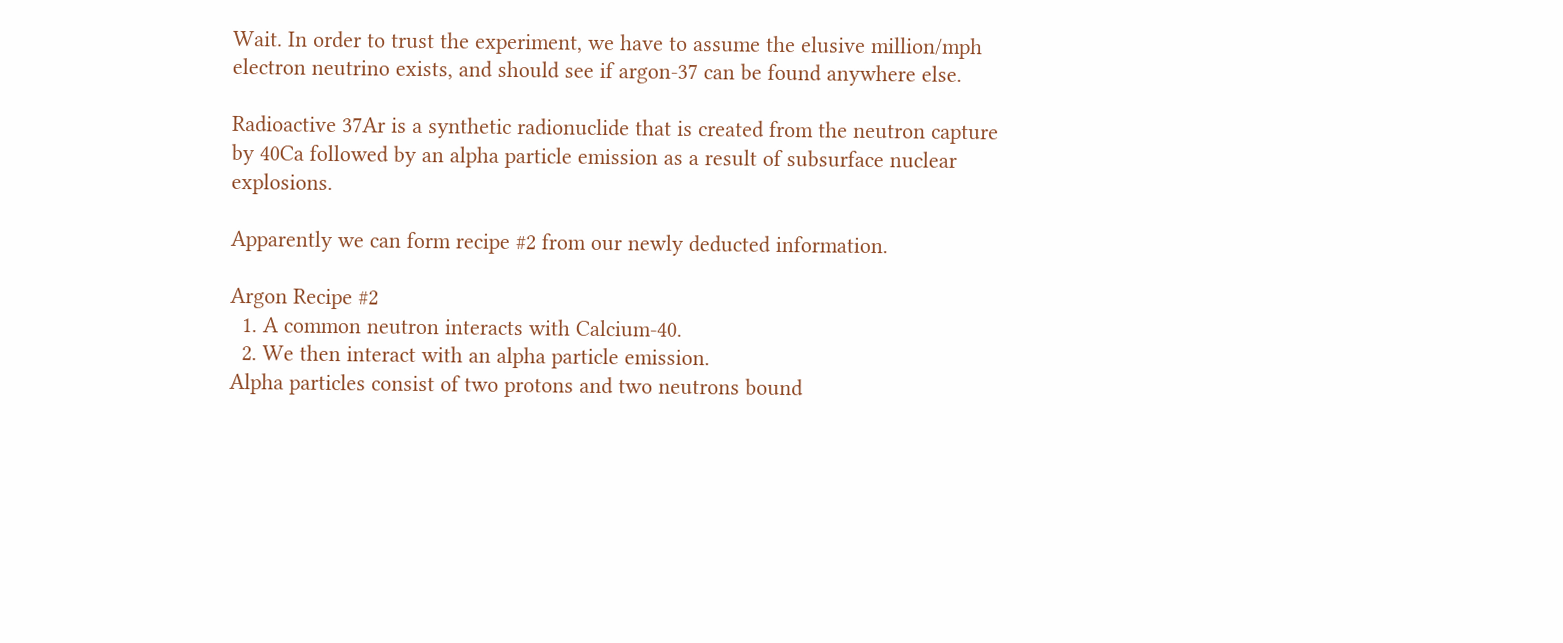Wait. In order to trust the experiment, we have to assume the elusive million/mph electron neutrino exists, and should see if argon-37 can be found anywhere else.

Radioactive 37Ar is a synthetic radionuclide that is created from the neutron capture by 40Ca followed by an alpha particle emission as a result of subsurface nuclear explosions.

Apparently we can form recipe #2 from our newly deducted information.

Argon Recipe #2
  1. A common neutron interacts with Calcium-40.
  2. We then interact with an alpha particle emission.
Alpha particles consist of two protons and two neutrons bound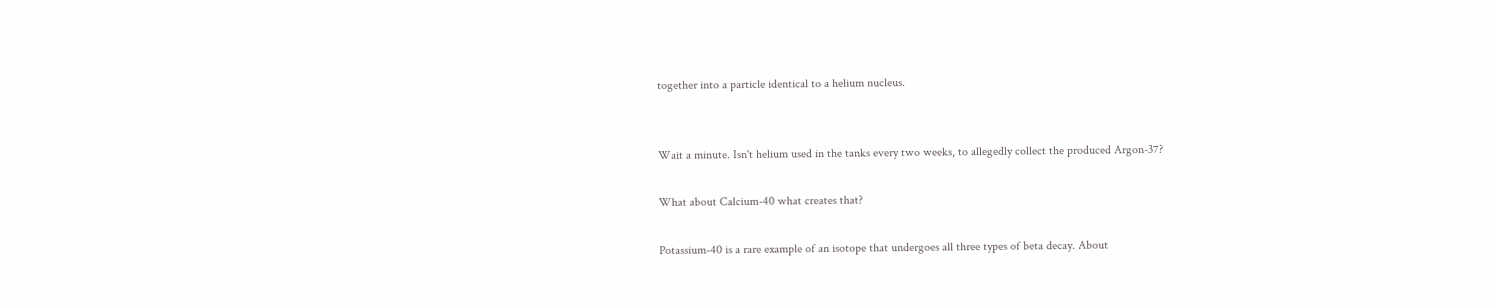together into a particle identical to a helium nucleus.


Wait a minute. Isn't helium used in the tanks every two weeks, to allegedly collect the produced Argon-37?

What about Calcium-40 what creates that?

Potassium-40 is a rare example of an isotope that undergoes all three types of beta decay. About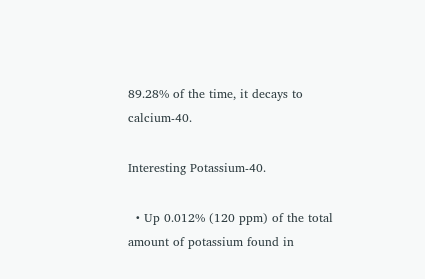89.28% of the time, it decays to calcium-40.

Interesting Potassium-40.

  • Up 0.012% (120 ppm) of the total amount of potassium found in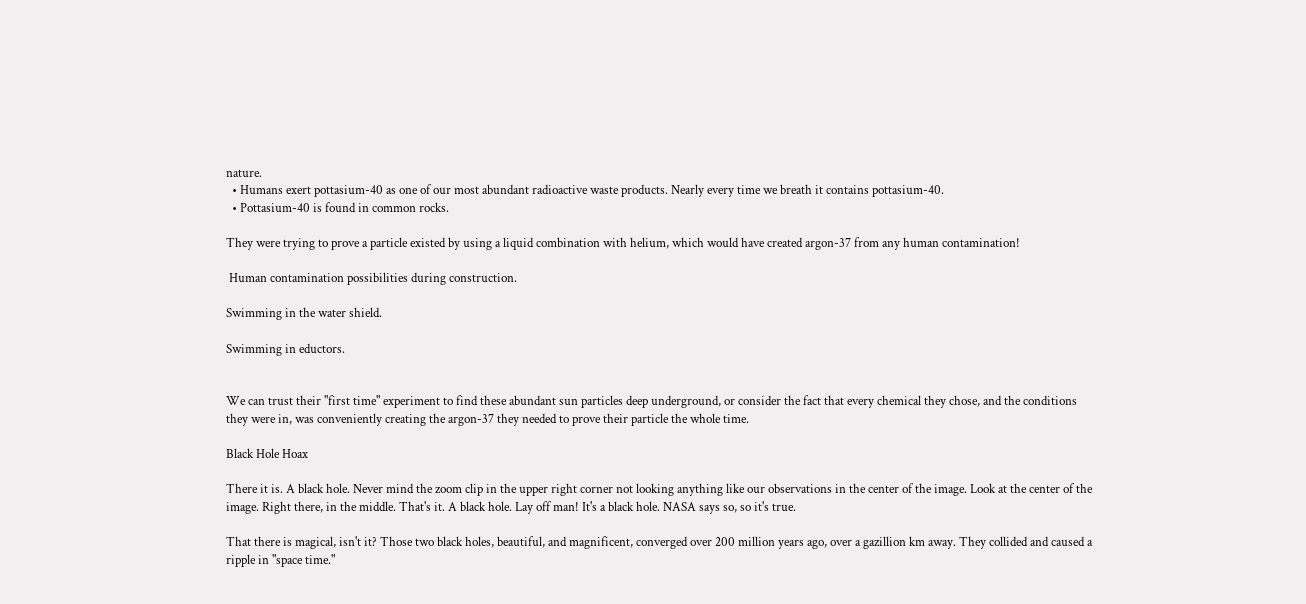nature.
  • Humans exert pottasium-40 as one of our most abundant radioactive waste products. Nearly every time we breath it contains pottasium-40.
  • Pottasium-40 is found in common rocks.

They were trying to prove a particle existed by using a liquid combination with helium, which would have created argon-37 from any human contamination!

 Human contamination possibilities during construction.

Swimming in the water shield.

Swimming in eductors.


We can trust their "first time" experiment to find these abundant sun particles deep underground, or consider the fact that every chemical they chose, and the conditions they were in, was conveniently creating the argon-37 they needed to prove their particle the whole time.

Black Hole Hoax

There it is. A black hole. Never mind the zoom clip in the upper right corner not looking anything like our observations in the center of the image. Look at the center of the image. Right there, in the middle. That's it. A black hole. Lay off man! It's a black hole. NASA says so, so it's true.

That there is magical, isn't it? Those two black holes, beautiful, and magnificent, converged over 200 million years ago, over a gazillion km away. They collided and caused a ripple in "space time."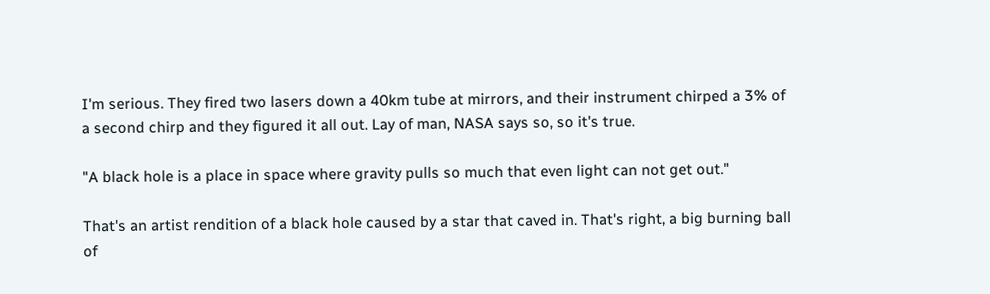I'm serious. They fired two lasers down a 40km tube at mirrors, and their instrument chirped a 3% of a second chirp and they figured it all out. Lay of man, NASA says so, so it's true.

"A black hole is a place in space where gravity pulls so much that even light can not get out."

That's an artist rendition of a black hole caused by a star that caved in. That's right, a big burning ball of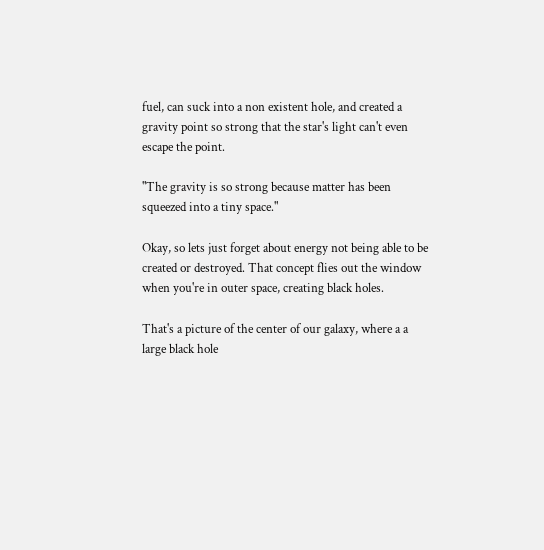fuel, can suck into a non existent hole, and created a gravity point so strong that the star's light can't even escape the point.

"The gravity is so strong because matter has been squeezed into a tiny space."

Okay, so lets just forget about energy not being able to be created or destroyed. That concept flies out the window when you're in outer space, creating black holes.

That's a picture of the center of our galaxy, where a a large black hole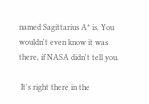named Sagittarius A* is. You wouldn't even know it was there, if NASA didn't tell you.

 It's right there in the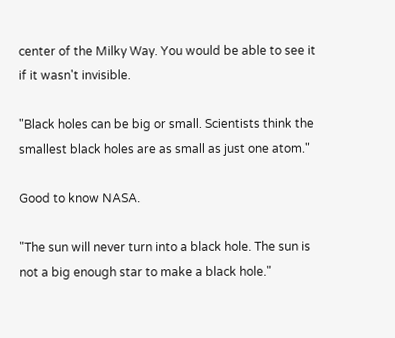center of the Milky Way. You would be able to see it if it wasn't invisible.

"Black holes can be big or small. Scientists think the smallest black holes are as small as just one atom."

Good to know NASA.

"The sun will never turn into a black hole. The sun is not a big enough star to make a black hole."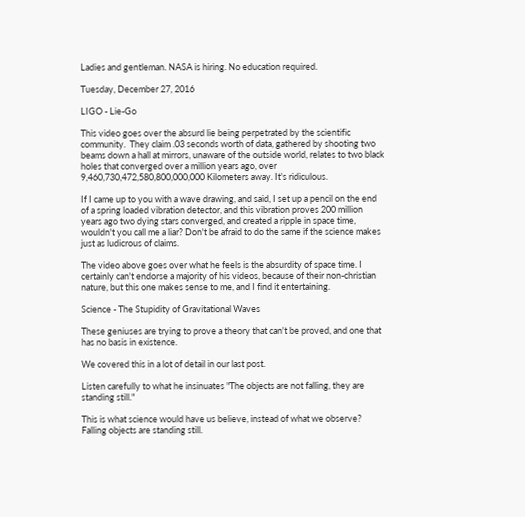Ladies and gentleman. NASA is hiring. No education required.

Tuesday, December 27, 2016

LIGO - Lie-Go

This video goes over the absurd lie being perpetrated by the scientific community.  They claim .03 seconds worth of data, gathered by shooting two beams down a hall at mirrors, unaware of the outside world, relates to two black holes that converged over a million years ago, over 9,460,730,472,580,800,000,000 Kilometers away. It's ridiculous.

If I came up to you with a wave drawing, and said, I set up a pencil on the end of a spring loaded vibration detector, and this vibration proves 200 million years ago two dying stars converged, and created a ripple in space time, wouldn't you call me a liar? Don't be afraid to do the same if the science makes just as ludicrous of claims.

The video above goes over what he feels is the absurdity of space time. I certainly can't endorse a majority of his videos, because of their non-christian nature, but this one makes sense to me, and I find it entertaining.

Science - The Stupidity of Gravitational Waves

These geniuses are trying to prove a theory that can't be proved, and one that has no basis in existence.

We covered this in a lot of detail in our last post.

Listen carefully to what he insinuates "The objects are not falling, they are standing still."

This is what science would have us believe, instead of what we observe? Falling objects are standing still.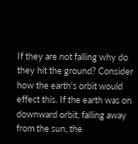If they are not falling why do they hit the ground? Consider how the earth's orbit would effect this. If the earth was on downward orbit, falling away from the sun, the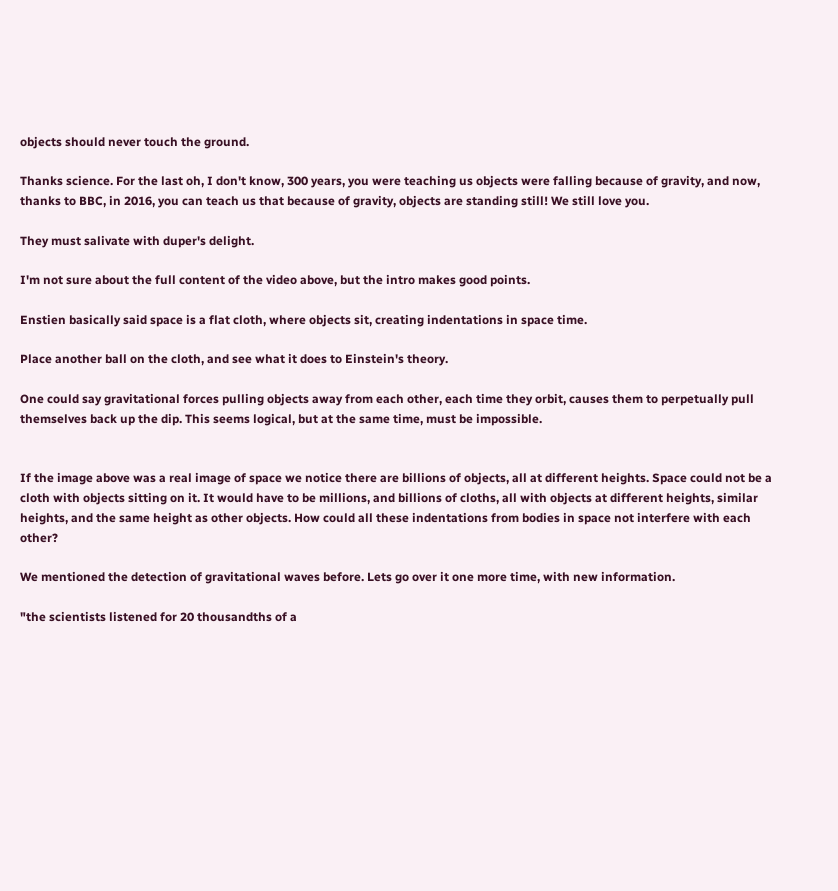objects should never touch the ground.

Thanks science. For the last oh, I don't know, 300 years, you were teaching us objects were falling because of gravity, and now, thanks to BBC, in 2016, you can teach us that because of gravity, objects are standing still! We still love you.

They must salivate with duper's delight.

I'm not sure about the full content of the video above, but the intro makes good points.

Enstien basically said space is a flat cloth, where objects sit, creating indentations in space time.

Place another ball on the cloth, and see what it does to Einstein's theory.

One could say gravitational forces pulling objects away from each other, each time they orbit, causes them to perpetually pull themselves back up the dip. This seems logical, but at the same time, must be impossible.


If the image above was a real image of space we notice there are billions of objects, all at different heights. Space could not be a cloth with objects sitting on it. It would have to be millions, and billions of cloths, all with objects at different heights, similar heights, and the same height as other objects. How could all these indentations from bodies in space not interfere with each other?

We mentioned the detection of gravitational waves before. Lets go over it one more time, with new information.

"the scientists listened for 20 thousandths of a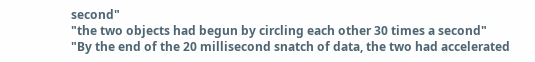second"
"the two objects had begun by circling each other 30 times a second"
"By the end of the 20 millisecond snatch of data, the two had accelerated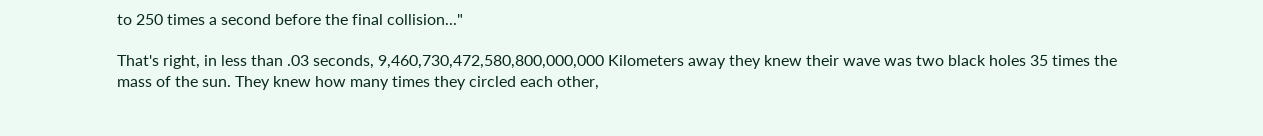to 250 times a second before the final collision..."

That's right, in less than .03 seconds, 9,460,730,472,580,800,000,000 Kilometers away they knew their wave was two black holes 35 times the mass of the sun. They knew how many times they circled each other,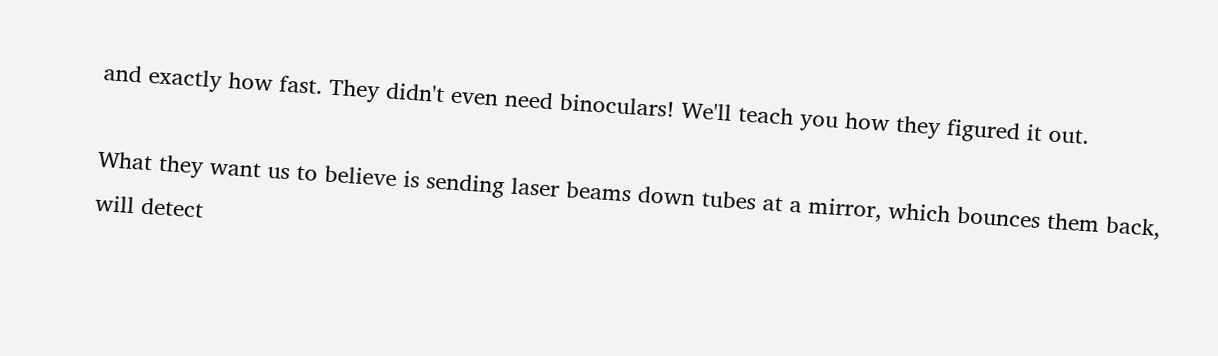and exactly how fast. They didn't even need binoculars! We'll teach you how they figured it out.

What they want us to believe is sending laser beams down tubes at a mirror, which bounces them back, will detect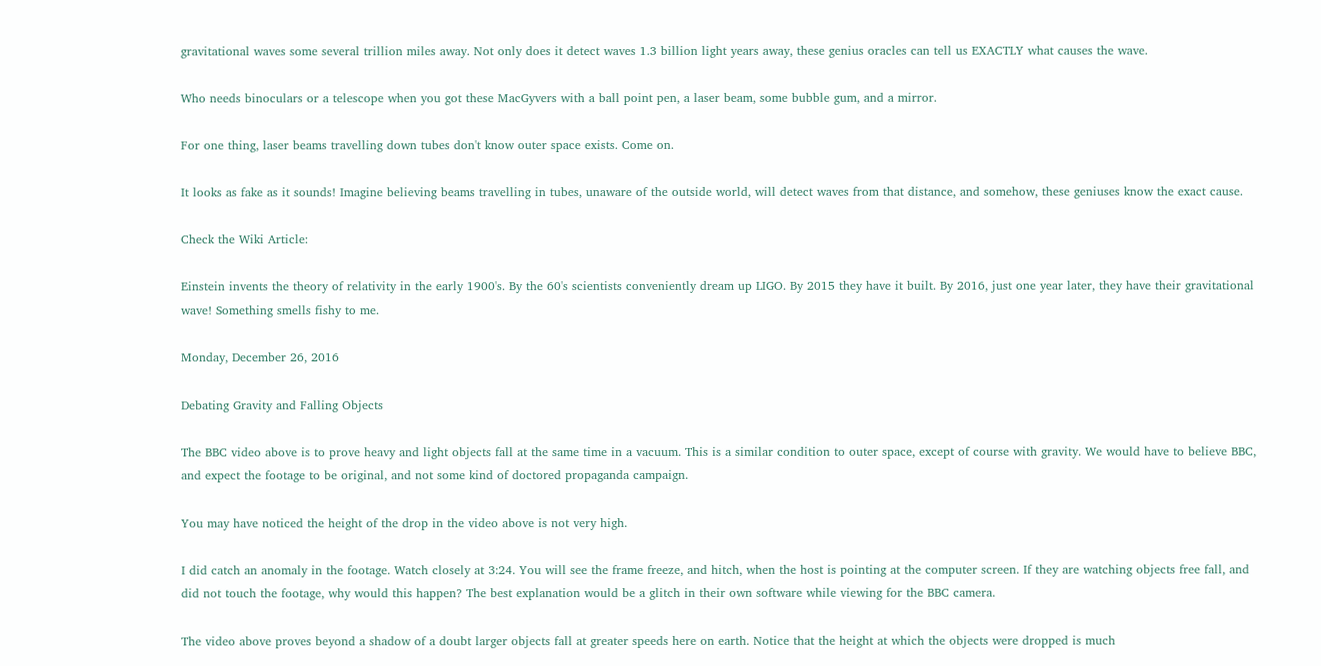gravitational waves some several trillion miles away. Not only does it detect waves 1.3 billion light years away, these genius oracles can tell us EXACTLY what causes the wave.

Who needs binoculars or a telescope when you got these MacGyvers with a ball point pen, a laser beam, some bubble gum, and a mirror.

For one thing, laser beams travelling down tubes don't know outer space exists. Come on.

It looks as fake as it sounds! Imagine believing beams travelling in tubes, unaware of the outside world, will detect waves from that distance, and somehow, these geniuses know the exact cause.

Check the Wiki Article:

Einstein invents the theory of relativity in the early 1900's. By the 60's scientists conveniently dream up LIGO. By 2015 they have it built. By 2016, just one year later, they have their gravitational wave! Something smells fishy to me.

Monday, December 26, 2016

Debating Gravity and Falling Objects

The BBC video above is to prove heavy and light objects fall at the same time in a vacuum. This is a similar condition to outer space, except of course with gravity. We would have to believe BBC, and expect the footage to be original, and not some kind of doctored propaganda campaign.

You may have noticed the height of the drop in the video above is not very high.

I did catch an anomaly in the footage. Watch closely at 3:24. You will see the frame freeze, and hitch, when the host is pointing at the computer screen. If they are watching objects free fall, and did not touch the footage, why would this happen? The best explanation would be a glitch in their own software while viewing for the BBC camera.

The video above proves beyond a shadow of a doubt larger objects fall at greater speeds here on earth. Notice that the height at which the objects were dropped is much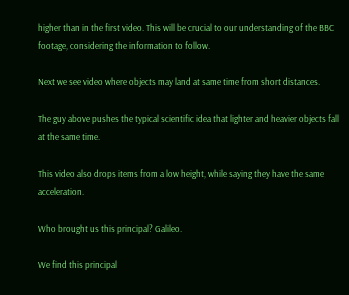higher than in the first video. This will be crucial to our understanding of the BBC footage, considering the information to follow.

Next we see video where objects may land at same time from short distances.

The guy above pushes the typical scientific idea that lighter and heavier objects fall at the same time.

This video also drops items from a low height, while saying they have the same acceleration.

Who brought us this principal? Galileo.

We find this principal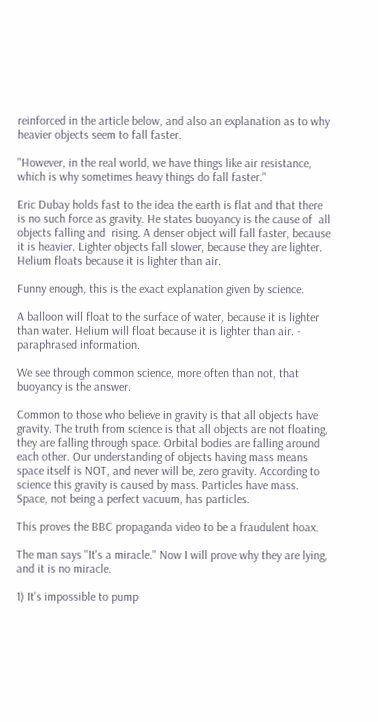reinforced in the article below, and also an explanation as to why heavier objects seem to fall faster.

"However, in the real world, we have things like air resistance, which is why sometimes heavy things do fall faster."

Eric Dubay holds fast to the idea the earth is flat and that there is no such force as gravity. He states buoyancy is the cause of  all objects falling and  rising. A denser object will fall faster, because it is heavier. Lighter objects fall slower, because they are lighter. Helium floats because it is lighter than air.

Funny enough, this is the exact explanation given by science.

A balloon will float to the surface of water, because it is lighter than water. Helium will float because it is lighter than air. - paraphrased information.

We see through common science, more often than not, that buoyancy is the answer.

Common to those who believe in gravity is that all objects have gravity. The truth from science is that all objects are not floating, they are falling through space. Orbital bodies are falling around each other. Our understanding of objects having mass means space itself is NOT, and never will be, zero gravity. According to science this gravity is caused by mass. Particles have mass. Space, not being a perfect vacuum, has particles.

This proves the BBC propaganda video to be a fraudulent hoax.

The man says "It's a miracle." Now I will prove why they are lying, and it is no miracle.

1) It's impossible to pump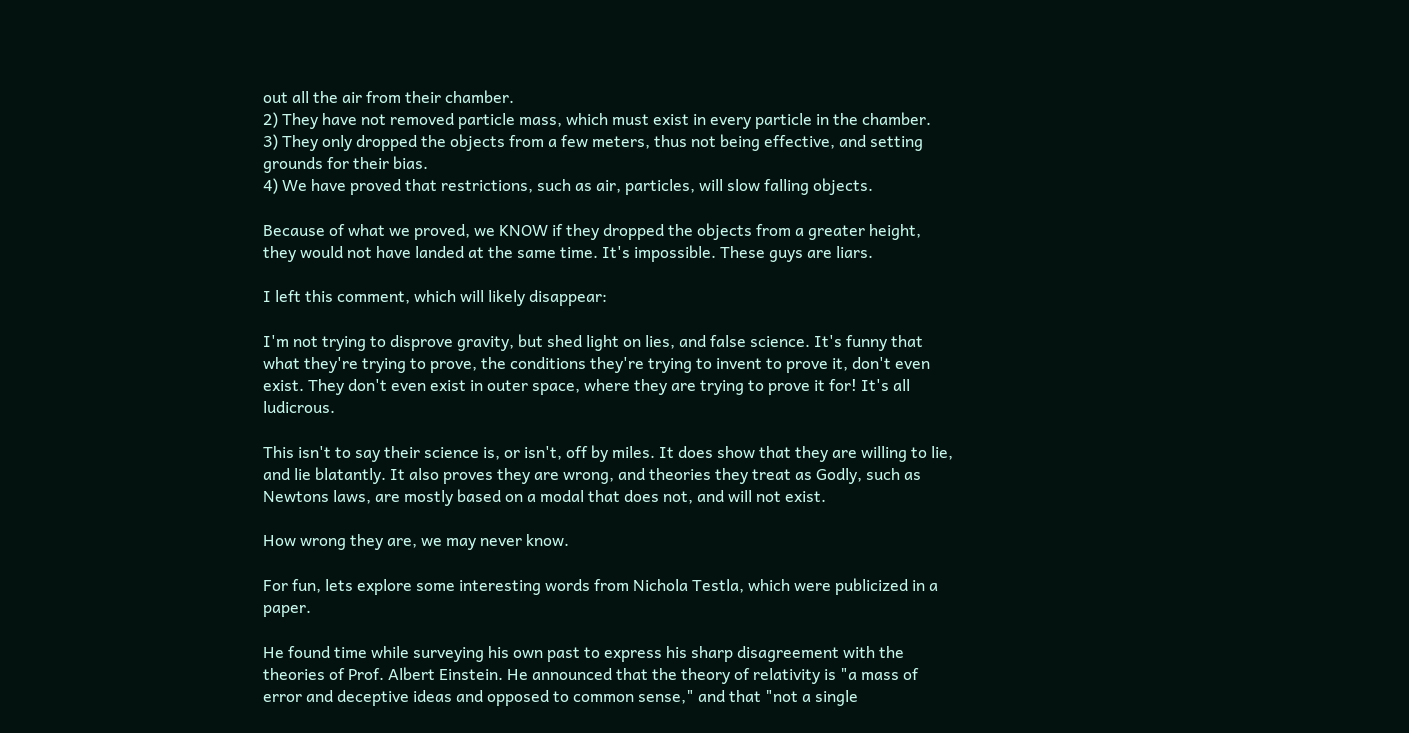out all the air from their chamber.
2) They have not removed particle mass, which must exist in every particle in the chamber.
3) They only dropped the objects from a few meters, thus not being effective, and setting grounds for their bias.
4) We have proved that restrictions, such as air, particles, will slow falling objects.

Because of what we proved, we KNOW if they dropped the objects from a greater height, they would not have landed at the same time. It's impossible. These guys are liars.

I left this comment, which will likely disappear:

I'm not trying to disprove gravity, but shed light on lies, and false science. It's funny that what they're trying to prove, the conditions they're trying to invent to prove it, don't even exist. They don't even exist in outer space, where they are trying to prove it for! It's all ludicrous.

This isn't to say their science is, or isn't, off by miles. It does show that they are willing to lie, and lie blatantly. It also proves they are wrong, and theories they treat as Godly, such as Newtons laws, are mostly based on a modal that does not, and will not exist.

How wrong they are, we may never know.

For fun, lets explore some interesting words from Nichola Testla, which were publicized in a paper.

He found time while surveying his own past to express his sharp disagreement with the theories of Prof. Albert Einstein. He announced that the theory of relativity is "a mass of error and deceptive ideas and opposed to common sense," and that "not a single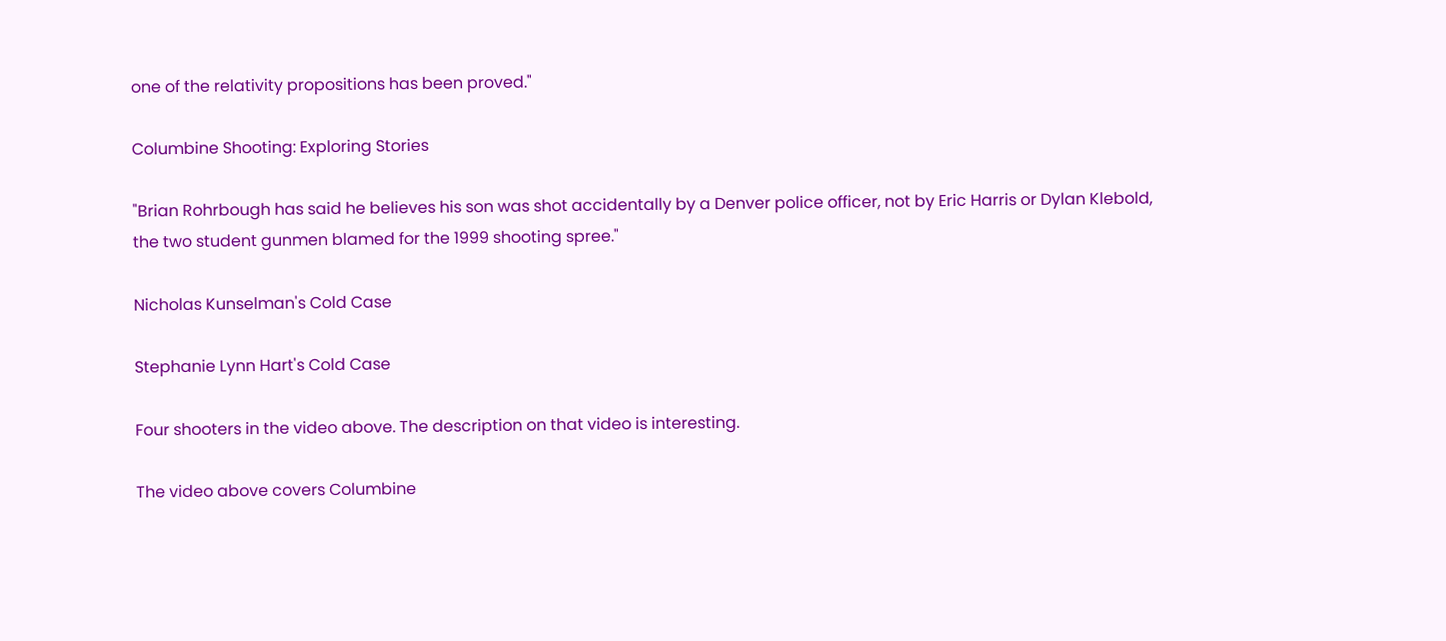one of the relativity propositions has been proved."

Columbine Shooting: Exploring Stories

"Brian Rohrbough has said he believes his son was shot accidentally by a Denver police officer, not by Eric Harris or Dylan Klebold, the two student gunmen blamed for the 1999 shooting spree."

Nicholas Kunselman's Cold Case

Stephanie Lynn Hart's Cold Case

Four shooters in the video above. The description on that video is interesting.

The video above covers Columbine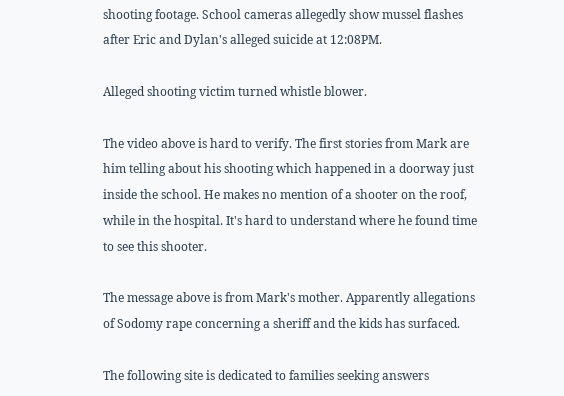shooting footage. School cameras allegedly show mussel flashes after Eric and Dylan's alleged suicide at 12:08PM.

Alleged shooting victim turned whistle blower.

The video above is hard to verify. The first stories from Mark are him telling about his shooting which happened in a doorway just inside the school. He makes no mention of a shooter on the roof, while in the hospital. It's hard to understand where he found time to see this shooter.

The message above is from Mark's mother. Apparently allegations of Sodomy rape concerning a sheriff and the kids has surfaced.

The following site is dedicated to families seeking answers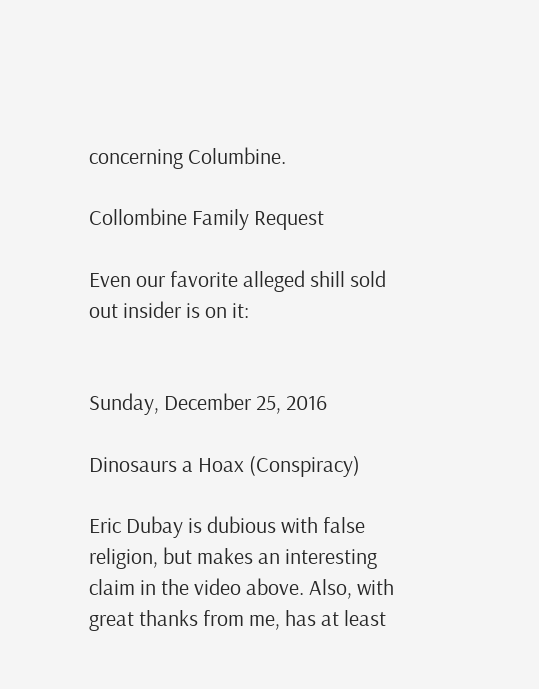concerning Columbine.

Collombine Family Request

Even our favorite alleged shill sold out insider is on it:


Sunday, December 25, 2016

Dinosaurs a Hoax (Conspiracy)

Eric Dubay is dubious with false religion, but makes an interesting claim in the video above. Also, with great thanks from me, has at least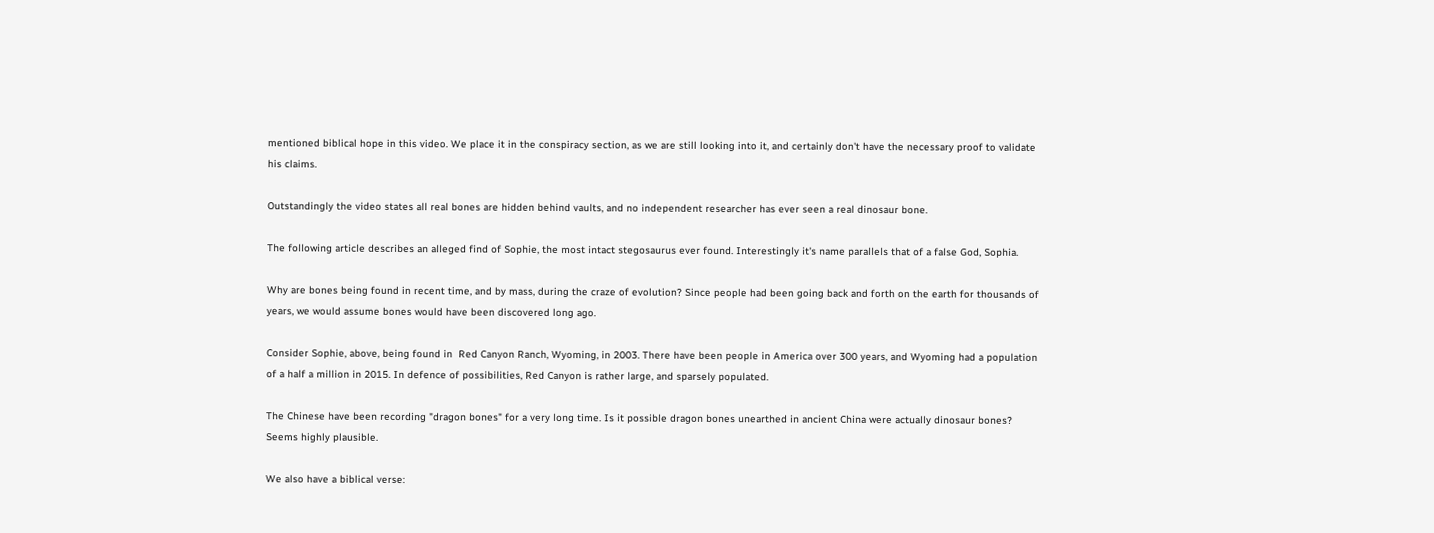mentioned biblical hope in this video. We place it in the conspiracy section, as we are still looking into it, and certainly don't have the necessary proof to validate his claims.

Outstandingly the video states all real bones are hidden behind vaults, and no independent researcher has ever seen a real dinosaur bone.

The following article describes an alleged find of Sophie, the most intact stegosaurus ever found. Interestingly it's name parallels that of a false God, Sophia.

Why are bones being found in recent time, and by mass, during the craze of evolution? Since people had been going back and forth on the earth for thousands of years, we would assume bones would have been discovered long ago.

Consider Sophie, above, being found in  Red Canyon Ranch, Wyoming, in 2003. There have been people in America over 300 years, and Wyoming had a population of a half a million in 2015. In defence of possibilities, Red Canyon is rather large, and sparsely populated.

The Chinese have been recording "dragon bones" for a very long time. Is it possible dragon bones unearthed in ancient China were actually dinosaur bones? Seems highly plausible.

We also have a biblical verse: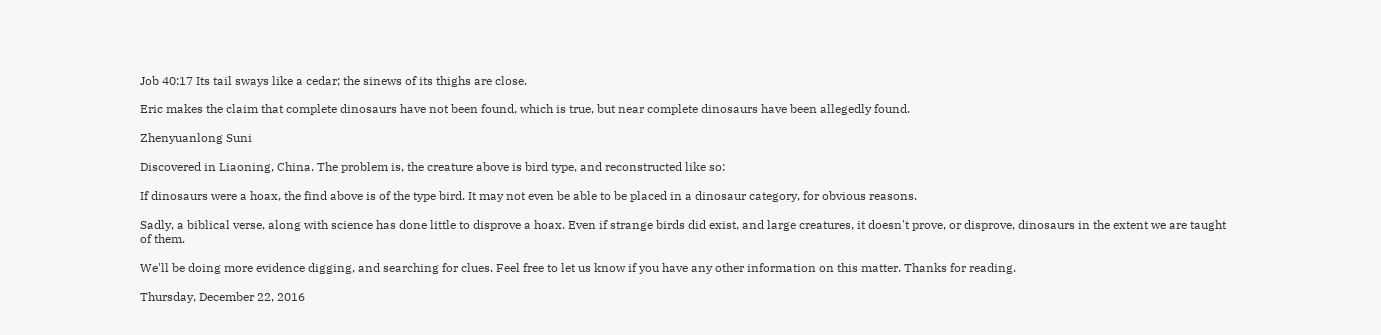Job 40:17 Its tail sways like a cedar; the sinews of its thighs are close.

Eric makes the claim that complete dinosaurs have not been found, which is true, but near complete dinosaurs have been allegedly found.

Zhenyuanlong Suni

Discovered in Liaoning, China. The problem is, the creature above is bird type, and reconstructed like so:

If dinosaurs were a hoax, the find above is of the type bird. It may not even be able to be placed in a dinosaur category, for obvious reasons.

Sadly, a biblical verse, along with science has done little to disprove a hoax. Even if strange birds did exist, and large creatures, it doesn't prove, or disprove, dinosaurs in the extent we are taught of them.

We'll be doing more evidence digging, and searching for clues. Feel free to let us know if you have any other information on this matter. Thanks for reading.

Thursday, December 22, 2016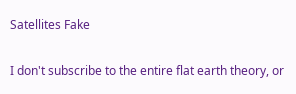Satellites Fake

I don't subscribe to the entire flat earth theory, or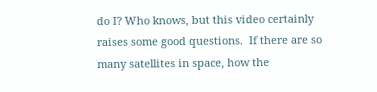do I? Who knows, but this video certainly raises some good questions.  If there are so many satellites in space, how the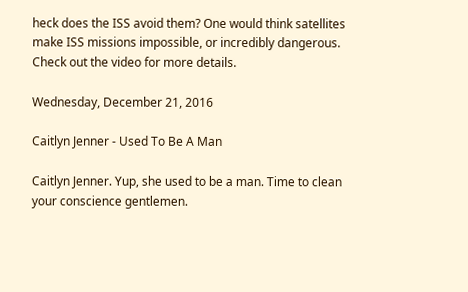heck does the ISS avoid them? One would think satellites make ISS missions impossible, or incredibly dangerous. Check out the video for more details.

Wednesday, December 21, 2016

Caitlyn Jenner - Used To Be A Man

Caitlyn Jenner. Yup, she used to be a man. Time to clean your conscience gentlemen.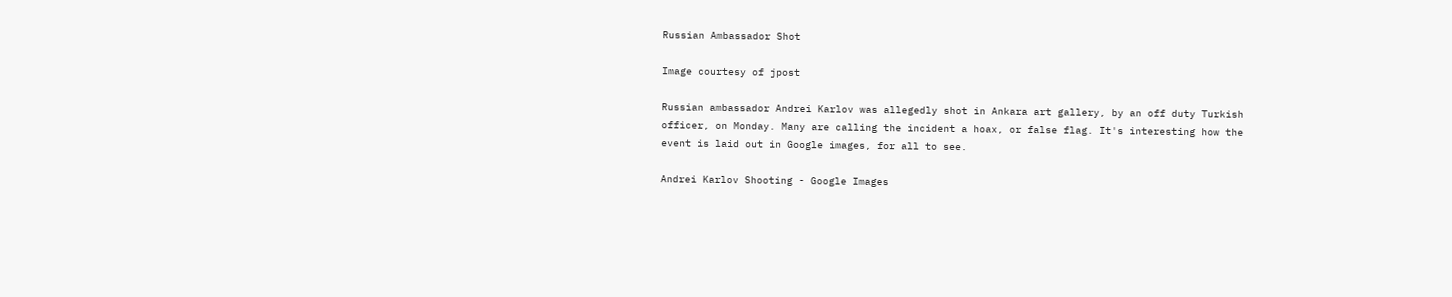Russian Ambassador Shot

Image courtesy of jpost

Russian ambassador Andrei Karlov was allegedly shot in Ankara art gallery, by an off duty Turkish officer, on Monday. Many are calling the incident a hoax, or false flag. It's interesting how the event is laid out in Google images, for all to see.

Andrei Karlov Shooting - Google Images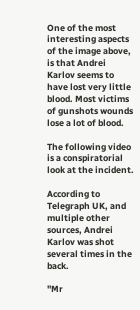One of the most interesting aspects of the image above, is that Andrei Karlov seems to have lost very little blood. Most victims of gunshots wounds lose a lot of blood.

The following video is a conspiratorial look at the incident.

According to Telegraph UK, and multiple other sources, Andrei Karlov was shot several times in the back.

"Mr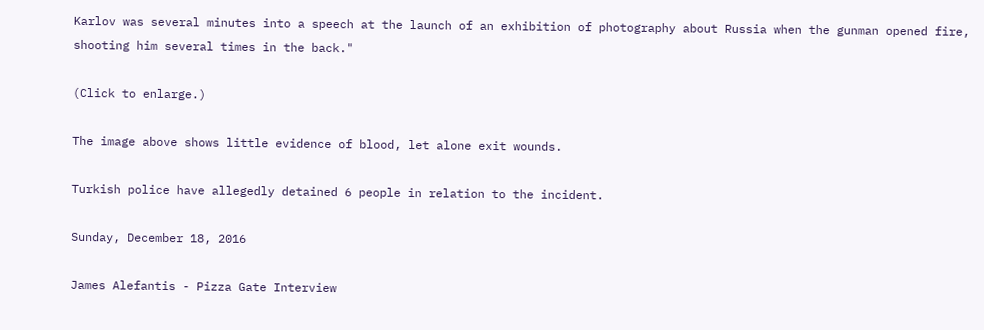Karlov was several minutes into a speech at the launch of an exhibition of photography about Russia when the gunman opened fire, shooting him several times in the back."

(Click to enlarge.)

The image above shows little evidence of blood, let alone exit wounds.

Turkish police have allegedly detained 6 people in relation to the incident.

Sunday, December 18, 2016

James Alefantis - Pizza Gate Interview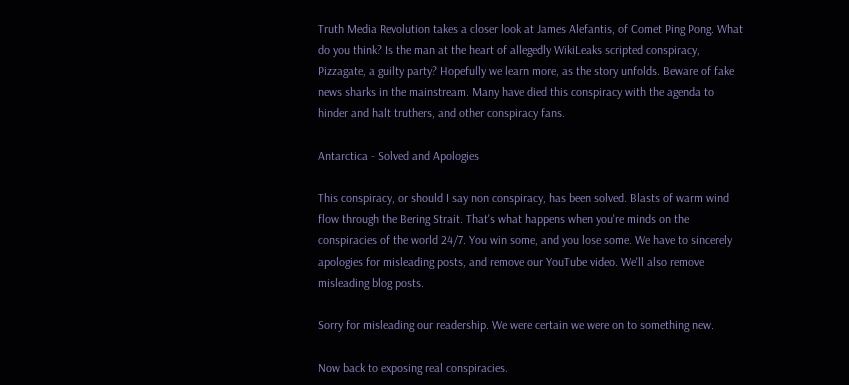Truth Media Revolution takes a closer look at James Alefantis, of Comet Ping Pong. What do you think? Is the man at the heart of allegedly WikiLeaks scripted conspiracy, Pizzagate, a guilty party? Hopefully we learn more, as the story unfolds. Beware of fake news sharks in the mainstream. Many have died this conspiracy with the agenda to hinder and halt truthers, and other conspiracy fans.

Antarctica - Solved and Apologies

This conspiracy, or should I say non conspiracy, has been solved. Blasts of warm wind flow through the Bering Strait. That's what happens when you're minds on the conspiracies of the world 24/7. You win some, and you lose some. We have to sincerely apologies for misleading posts, and remove our YouTube video. We'll also remove misleading blog posts.

Sorry for misleading our readership. We were certain we were on to something new.

Now back to exposing real conspiracies.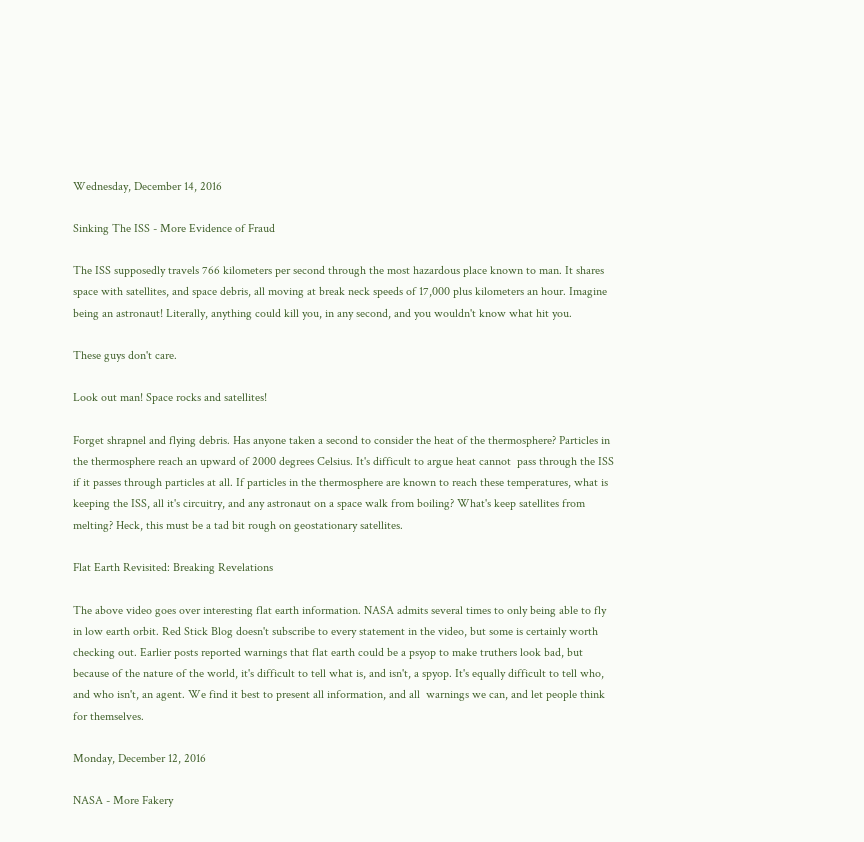Wednesday, December 14, 2016

Sinking The ISS - More Evidence of Fraud

The ISS supposedly travels 766 kilometers per second through the most hazardous place known to man. It shares space with satellites, and space debris, all moving at break neck speeds of 17,000 plus kilometers an hour. Imagine being an astronaut! Literally, anything could kill you, in any second, and you wouldn't know what hit you.

These guys don't care.

Look out man! Space rocks and satellites!

Forget shrapnel and flying debris. Has anyone taken a second to consider the heat of the thermosphere? Particles in the thermosphere reach an upward of 2000 degrees Celsius. It's difficult to argue heat cannot  pass through the ISS if it passes through particles at all. If particles in the thermosphere are known to reach these temperatures, what is keeping the ISS, all it's circuitry, and any astronaut on a space walk from boiling? What's keep satellites from melting? Heck, this must be a tad bit rough on geostationary satellites.

Flat Earth Revisited: Breaking Revelations

The above video goes over interesting flat earth information. NASA admits several times to only being able to fly in low earth orbit. Red Stick Blog doesn't subscribe to every statement in the video, but some is certainly worth checking out. Earlier posts reported warnings that flat earth could be a psyop to make truthers look bad, but because of the nature of the world, it's difficult to tell what is, and isn't, a spyop. It's equally difficult to tell who, and who isn't, an agent. We find it best to present all information, and all  warnings we can, and let people think for themselves.

Monday, December 12, 2016

NASA - More Fakery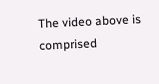The video above is comprised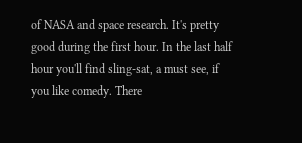of NASA and space research. It's pretty good during the first hour. In the last half hour you'll find sling-sat, a must see, if you like comedy. There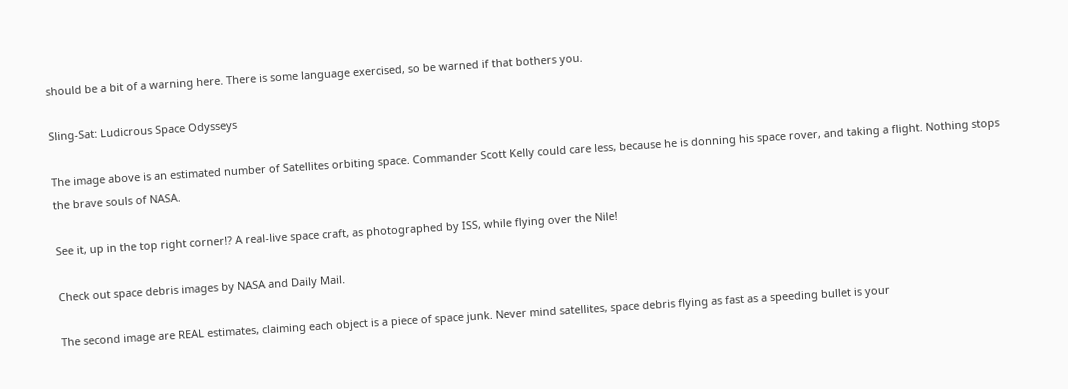should be a bit of a warning here. There is some language exercised, so be warned if that bothers you.

Sling-Sat: Ludicrous Space Odysseys

The image above is an estimated number of Satellites orbiting space. Commander Scott Kelly could care less, because he is donning his space rover, and taking a flight. Nothing stops the brave souls of NASA.

See it, up in the top right corner!? A real-live space craft, as photographed by ISS, while flying over the Nile!

Check out space debris images by NASA and Daily Mail.

The second image are REAL estimates, claiming each object is a piece of space junk. Never mind satellites, space debris flying as fast as a speeding bullet is your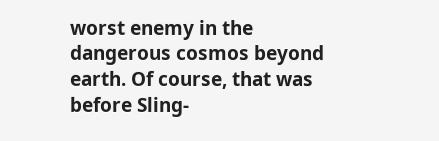worst enemy in the dangerous cosmos beyond earth. Of course, that was before Sling-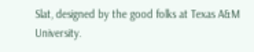Slat, designed by the good folks at Texas A&M University.